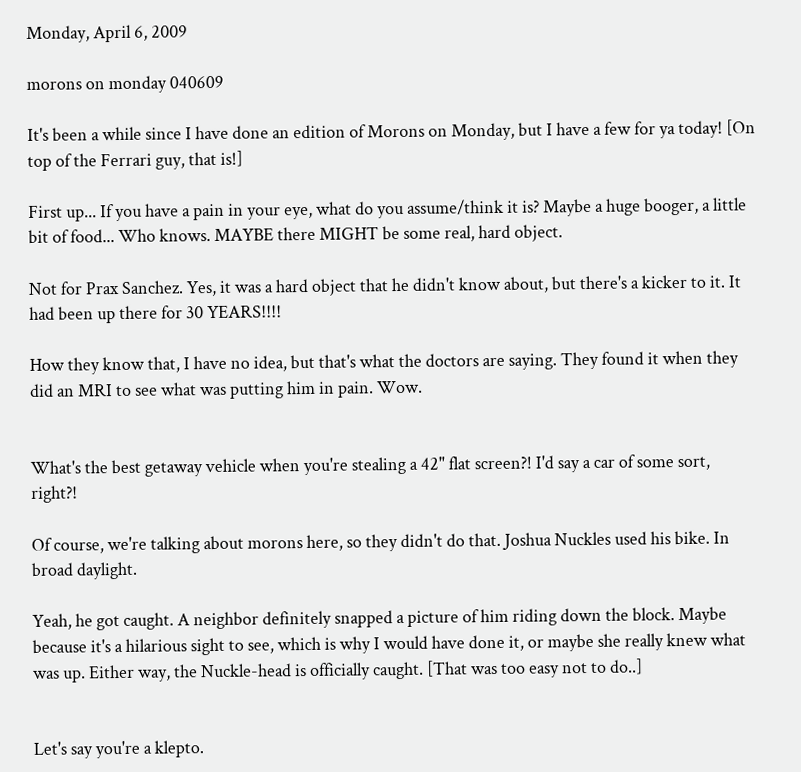Monday, April 6, 2009

morons on monday 040609

It's been a while since I have done an edition of Morons on Monday, but I have a few for ya today! [On top of the Ferrari guy, that is!]

First up... If you have a pain in your eye, what do you assume/think it is? Maybe a huge booger, a little bit of food... Who knows. MAYBE there MIGHT be some real, hard object.

Not for Prax Sanchez. Yes, it was a hard object that he didn't know about, but there's a kicker to it. It had been up there for 30 YEARS!!!!

How they know that, I have no idea, but that's what the doctors are saying. They found it when they did an MRI to see what was putting him in pain. Wow.


What's the best getaway vehicle when you're stealing a 42" flat screen?! I'd say a car of some sort, right?!

Of course, we're talking about morons here, so they didn't do that. Joshua Nuckles used his bike. In broad daylight.

Yeah, he got caught. A neighbor definitely snapped a picture of him riding down the block. Maybe because it's a hilarious sight to see, which is why I would have done it, or maybe she really knew what was up. Either way, the Nuckle-head is officially caught. [That was too easy not to do..]


Let's say you're a klepto.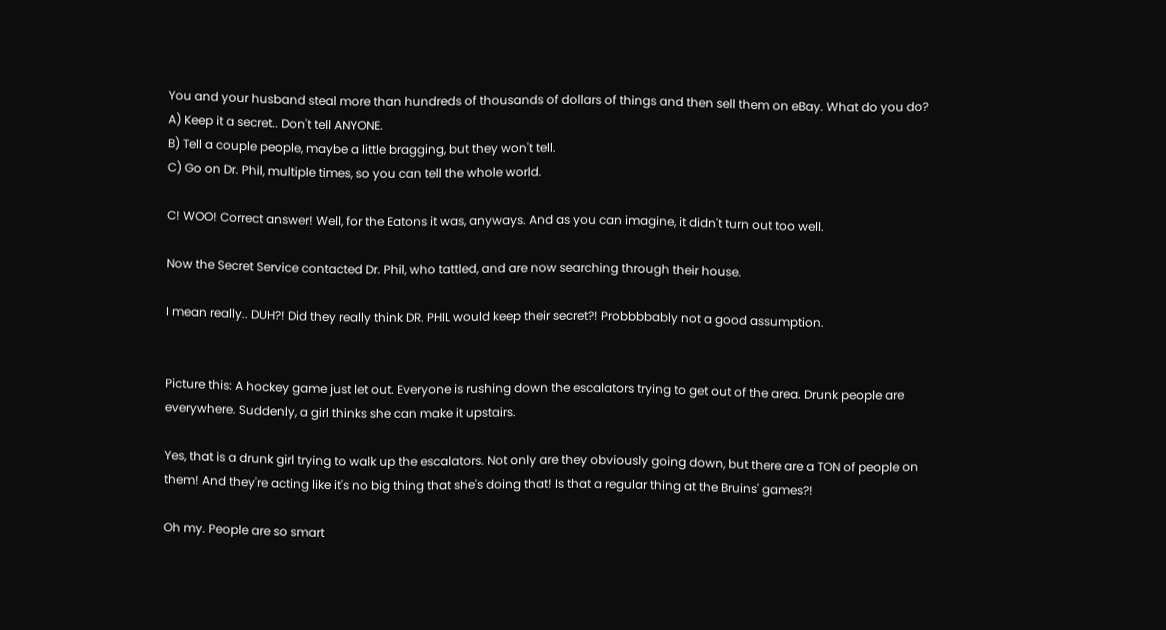You and your husband steal more than hundreds of thousands of dollars of things and then sell them on eBay. What do you do?
A) Keep it a secret.. Don't tell ANYONE.
B) Tell a couple people, maybe a little bragging, but they won't tell.
C) Go on Dr. Phil, multiple times, so you can tell the whole world.

C! WOO! Correct answer! Well, for the Eatons it was, anyways. And as you can imagine, it didn't turn out too well.

Now the Secret Service contacted Dr. Phil, who tattled, and are now searching through their house.

I mean really.. DUH?! Did they really think DR. PHIL would keep their secret?! Probbbbably not a good assumption.


Picture this: A hockey game just let out. Everyone is rushing down the escalators trying to get out of the area. Drunk people are everywhere. Suddenly, a girl thinks she can make it upstairs.

Yes, that is a drunk girl trying to walk up the escalators. Not only are they obviously going down, but there are a TON of people on them! And they're acting like it's no big thing that she's doing that! Is that a regular thing at the Bruins' games?!

Oh my. People are so smart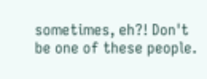sometimes, eh?! Don't be one of these people.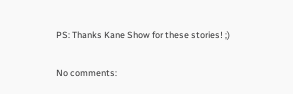PS: Thanks Kane Show for these stories! ;)

No comments: